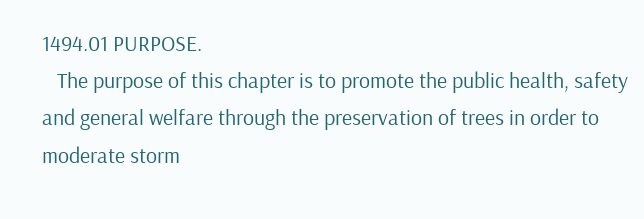1494.01 PURPOSE.
   The purpose of this chapter is to promote the public health, safety and general welfare through the preservation of trees in order to moderate storm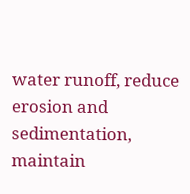water runoff, reduce erosion and sedimentation, maintain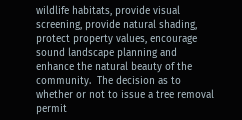wildlife habitats, provide visual screening, provide natural shading, protect property values, encourage sound landscape planning and enhance the natural beauty of the community.  The decision as to whether or not to issue a tree removal permit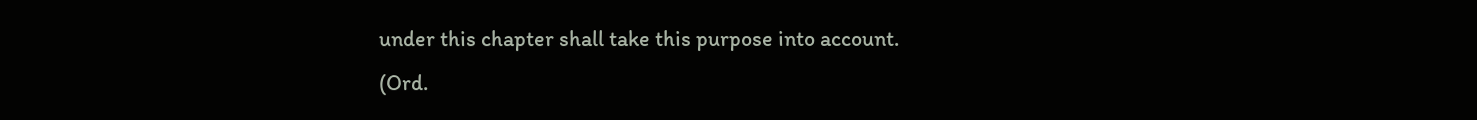under this chapter shall take this purpose into account.
(Ord.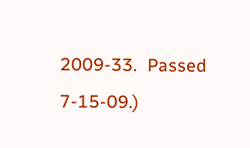2009-33.  Passed 7-15-09.)